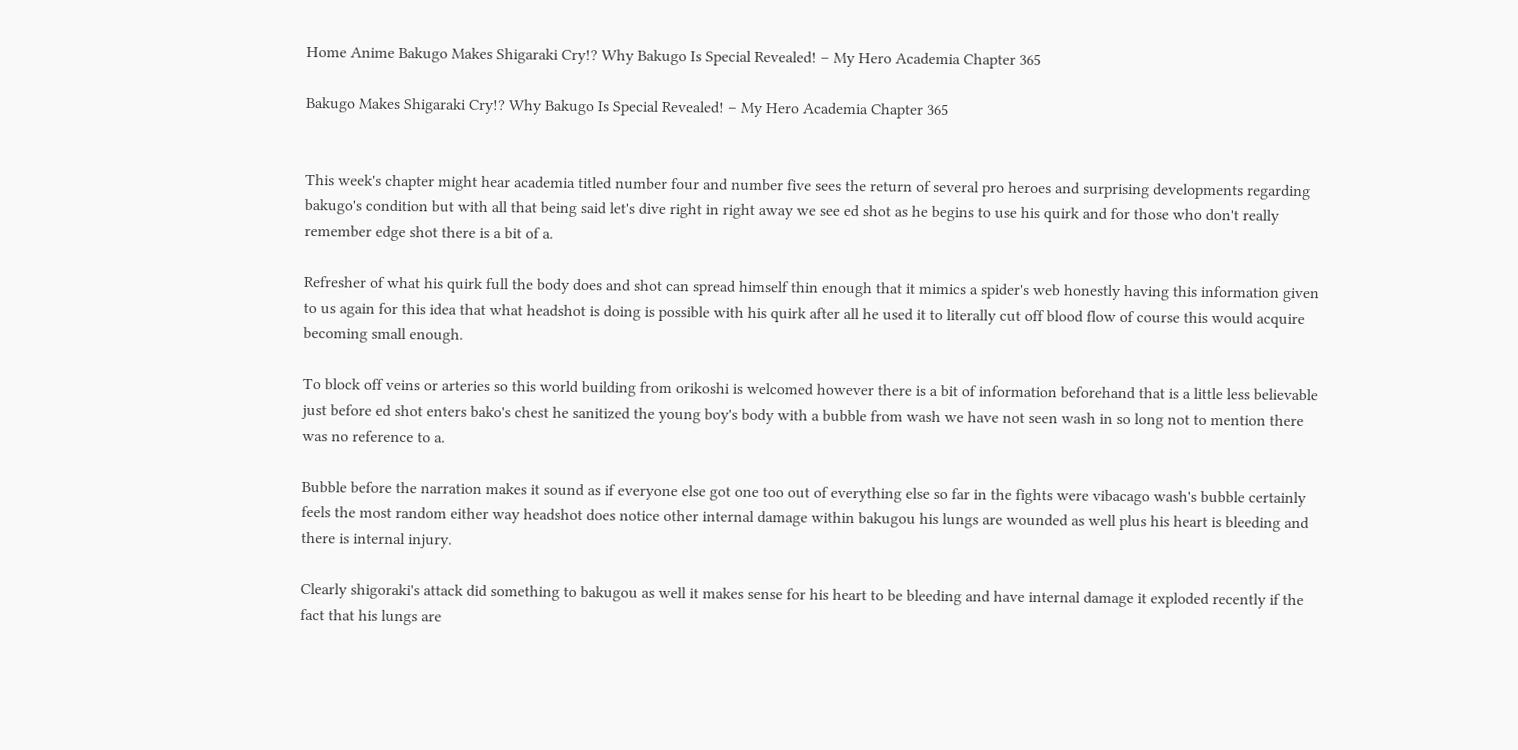Home Anime Bakugo Makes Shigaraki Cry!? Why Bakugo Is Special Revealed! – My Hero Academia Chapter 365

Bakugo Makes Shigaraki Cry!? Why Bakugo Is Special Revealed! – My Hero Academia Chapter 365


This week's chapter might hear academia titled number four and number five sees the return of several pro heroes and surprising developments regarding bakugo's condition but with all that being said let's dive right in right away we see ed shot as he begins to use his quirk and for those who don't really remember edge shot there is a bit of a.

Refresher of what his quirk full the body does and shot can spread himself thin enough that it mimics a spider's web honestly having this information given to us again for this idea that what headshot is doing is possible with his quirk after all he used it to literally cut off blood flow of course this would acquire becoming small enough.

To block off veins or arteries so this world building from orikoshi is welcomed however there is a bit of information beforehand that is a little less believable just before ed shot enters bako's chest he sanitized the young boy's body with a bubble from wash we have not seen wash in so long not to mention there was no reference to a.

Bubble before the narration makes it sound as if everyone else got one too out of everything else so far in the fights were vibacago wash's bubble certainly feels the most random either way headshot does notice other internal damage within bakugou his lungs are wounded as well plus his heart is bleeding and there is internal injury.

Clearly shigoraki's attack did something to bakugou as well it makes sense for his heart to be bleeding and have internal damage it exploded recently if the fact that his lungs are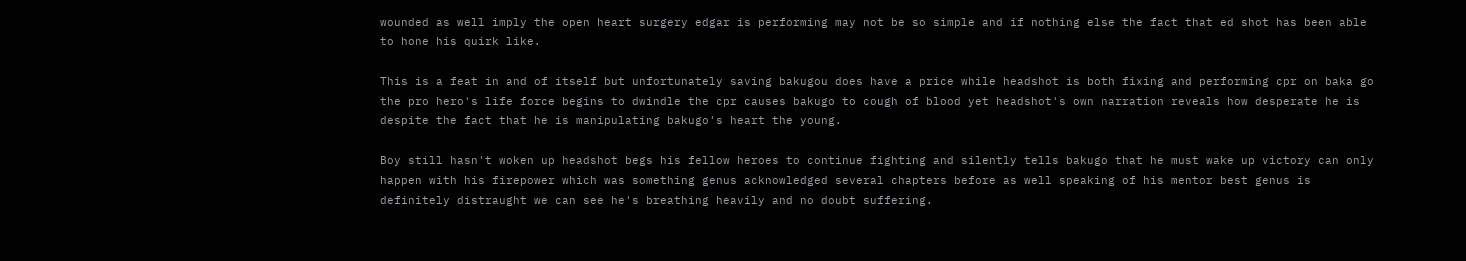wounded as well imply the open heart surgery edgar is performing may not be so simple and if nothing else the fact that ed shot has been able to hone his quirk like.

This is a feat in and of itself but unfortunately saving bakugou does have a price while headshot is both fixing and performing cpr on baka go the pro hero's life force begins to dwindle the cpr causes bakugo to cough of blood yet headshot's own narration reveals how desperate he is despite the fact that he is manipulating bakugo's heart the young.

Boy still hasn't woken up headshot begs his fellow heroes to continue fighting and silently tells bakugo that he must wake up victory can only happen with his firepower which was something genus acknowledged several chapters before as well speaking of his mentor best genus is definitely distraught we can see he's breathing heavily and no doubt suffering.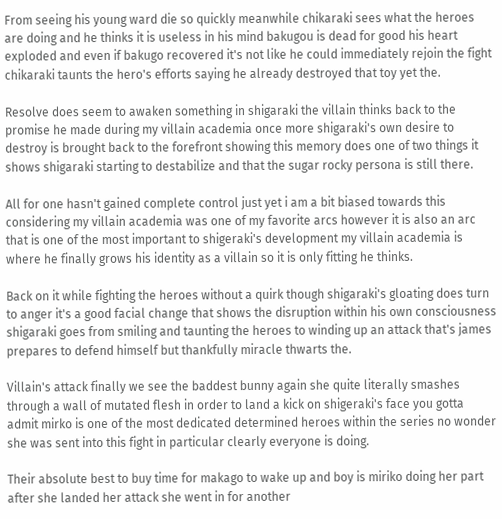From seeing his young ward die so quickly meanwhile chikaraki sees what the heroes are doing and he thinks it is useless in his mind bakugou is dead for good his heart exploded and even if bakugo recovered it's not like he could immediately rejoin the fight chikaraki taunts the hero's efforts saying he already destroyed that toy yet the.

Resolve does seem to awaken something in shigaraki the villain thinks back to the promise he made during my villain academia once more shigaraki's own desire to destroy is brought back to the forefront showing this memory does one of two things it shows shigaraki starting to destabilize and that the sugar rocky persona is still there.

All for one hasn't gained complete control just yet i am a bit biased towards this considering my villain academia was one of my favorite arcs however it is also an arc that is one of the most important to shigeraki's development my villain academia is where he finally grows his identity as a villain so it is only fitting he thinks.

Back on it while fighting the heroes without a quirk though shigaraki's gloating does turn to anger it's a good facial change that shows the disruption within his own consciousness shigaraki goes from smiling and taunting the heroes to winding up an attack that's james prepares to defend himself but thankfully miracle thwarts the.

Villain's attack finally we see the baddest bunny again she quite literally smashes through a wall of mutated flesh in order to land a kick on shigeraki's face you gotta admit mirko is one of the most dedicated determined heroes within the series no wonder she was sent into this fight in particular clearly everyone is doing.

Their absolute best to buy time for makago to wake up and boy is miriko doing her part after she landed her attack she went in for another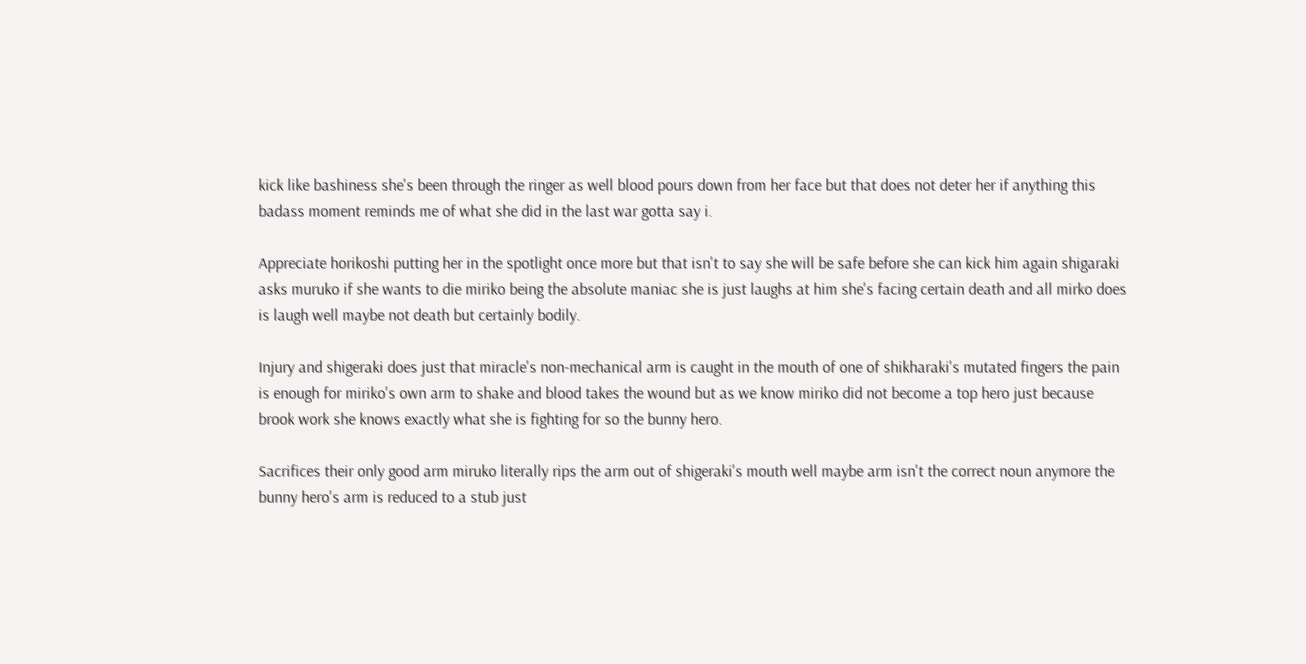kick like bashiness she's been through the ringer as well blood pours down from her face but that does not deter her if anything this badass moment reminds me of what she did in the last war gotta say i.

Appreciate horikoshi putting her in the spotlight once more but that isn't to say she will be safe before she can kick him again shigaraki asks muruko if she wants to die miriko being the absolute maniac she is just laughs at him she's facing certain death and all mirko does is laugh well maybe not death but certainly bodily.

Injury and shigeraki does just that miracle's non-mechanical arm is caught in the mouth of one of shikharaki's mutated fingers the pain is enough for miriko's own arm to shake and blood takes the wound but as we know miriko did not become a top hero just because brook work she knows exactly what she is fighting for so the bunny hero.

Sacrifices their only good arm miruko literally rips the arm out of shigeraki's mouth well maybe arm isn't the correct noun anymore the bunny hero's arm is reduced to a stub just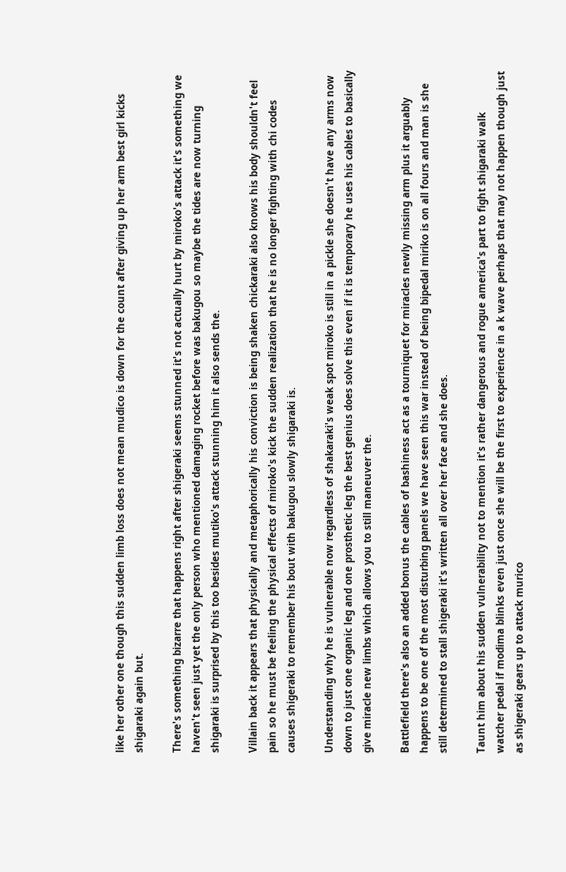like her other one though this sudden limb loss does not mean mudico is down for the count after giving up her arm best girl kicks shigaraki again but.

There's something bizarre that happens right after shigeraki seems stunned it's not actually hurt by miroko's attack it's something we haven't seen just yet the only person who mentioned damaging rocket before was bakugou so maybe the tides are now turning shigaraki is surprised by this too besides mutiko's attack stunning him it also sends the.

Villain back it appears that physically and metaphorically his conviction is being shaken chickaraki also knows his body shouldn't feel pain so he must be feeling the physical effects of miroko's kick the sudden realization that he is no longer fighting with chi codes causes shigeraki to remember his bout with bakugou slowly shigaraki is.

Understanding why he is vulnerable now regardless of shakaraki's weak spot miroko is still in a pickle she doesn't have any arms now down to just one organic leg and one prosthetic leg the best genius does solve this even if it is temporary he uses his cables to basically give miracle new limbs which allows you to still maneuver the.

Battlefield there's also an added bonus the cables of bashiness act as a tourniquet for miracles newly missing arm plus it arguably happens to be one of the most disturbing panels we have seen this war instead of being bipedal miriko is on all fours and man is she still determined to stall shigeraki it's written all over her face and she does.

Taunt him about his sudden vulnerability not to mention it's rather dangerous and rogue america's part to fight shigaraki walk watcher pedal if modima blinks even just once she will be the first to experience in a k wave perhaps that may not happen though just as shigeraki gears up to attack murico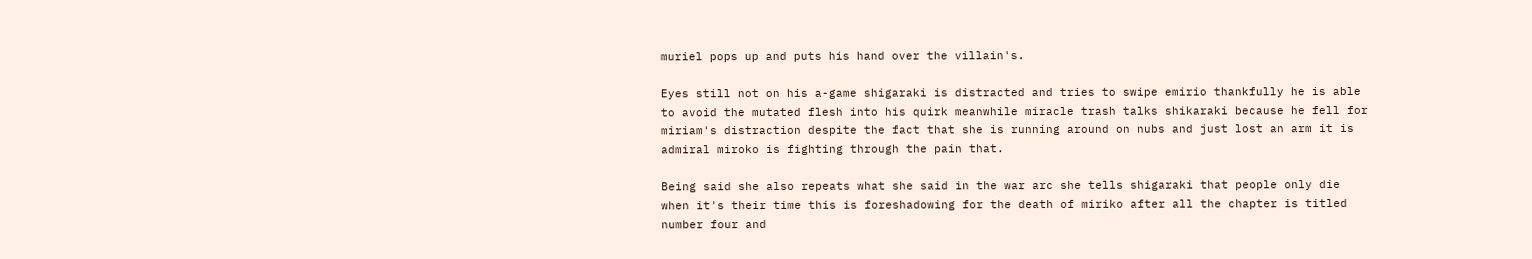muriel pops up and puts his hand over the villain's.

Eyes still not on his a-game shigaraki is distracted and tries to swipe emirio thankfully he is able to avoid the mutated flesh into his quirk meanwhile miracle trash talks shikaraki because he fell for miriam's distraction despite the fact that she is running around on nubs and just lost an arm it is admiral miroko is fighting through the pain that.

Being said she also repeats what she said in the war arc she tells shigaraki that people only die when it's their time this is foreshadowing for the death of miriko after all the chapter is titled number four and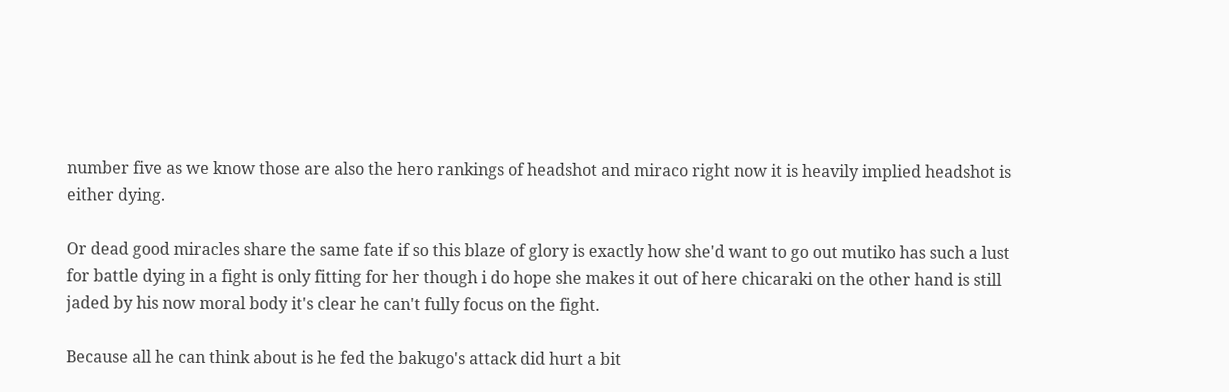number five as we know those are also the hero rankings of headshot and miraco right now it is heavily implied headshot is either dying.

Or dead good miracles share the same fate if so this blaze of glory is exactly how she'd want to go out mutiko has such a lust for battle dying in a fight is only fitting for her though i do hope she makes it out of here chicaraki on the other hand is still jaded by his now moral body it's clear he can't fully focus on the fight.

Because all he can think about is he fed the bakugo's attack did hurt a bit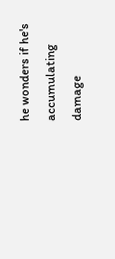he wonders if he's accumulating damage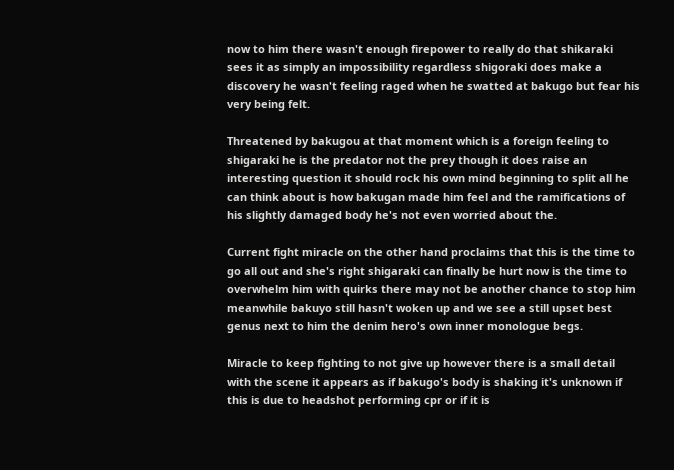now to him there wasn't enough firepower to really do that shikaraki sees it as simply an impossibility regardless shigoraki does make a discovery he wasn't feeling raged when he swatted at bakugo but fear his very being felt.

Threatened by bakugou at that moment which is a foreign feeling to shigaraki he is the predator not the prey though it does raise an interesting question it should rock his own mind beginning to split all he can think about is how bakugan made him feel and the ramifications of his slightly damaged body he's not even worried about the.

Current fight miracle on the other hand proclaims that this is the time to go all out and she's right shigaraki can finally be hurt now is the time to overwhelm him with quirks there may not be another chance to stop him meanwhile bakuyo still hasn't woken up and we see a still upset best genus next to him the denim hero's own inner monologue begs.

Miracle to keep fighting to not give up however there is a small detail with the scene it appears as if bakugo's body is shaking it's unknown if this is due to headshot performing cpr or if it is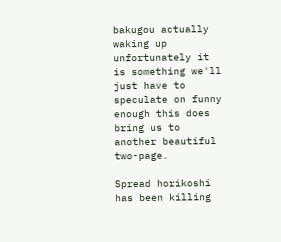bakugou actually waking up unfortunately it is something we'll just have to speculate on funny enough this does bring us to another beautiful two-page.

Spread horikoshi has been killing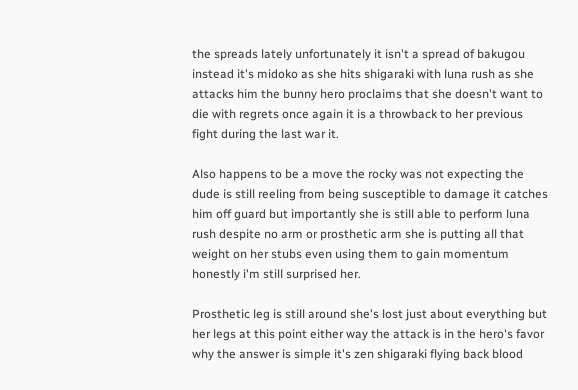the spreads lately unfortunately it isn't a spread of bakugou instead it's midoko as she hits shigaraki with luna rush as she attacks him the bunny hero proclaims that she doesn't want to die with regrets once again it is a throwback to her previous fight during the last war it.

Also happens to be a move the rocky was not expecting the dude is still reeling from being susceptible to damage it catches him off guard but importantly she is still able to perform luna rush despite no arm or prosthetic arm she is putting all that weight on her stubs even using them to gain momentum honestly i'm still surprised her.

Prosthetic leg is still around she's lost just about everything but her legs at this point either way the attack is in the hero's favor why the answer is simple it's zen shigaraki flying back blood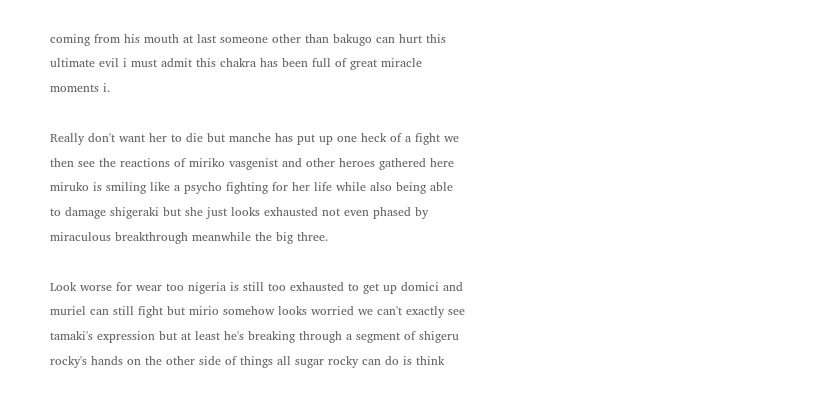coming from his mouth at last someone other than bakugo can hurt this ultimate evil i must admit this chakra has been full of great miracle moments i.

Really don't want her to die but manche has put up one heck of a fight we then see the reactions of miriko vasgenist and other heroes gathered here miruko is smiling like a psycho fighting for her life while also being able to damage shigeraki but she just looks exhausted not even phased by miraculous breakthrough meanwhile the big three.

Look worse for wear too nigeria is still too exhausted to get up domici and muriel can still fight but mirio somehow looks worried we can't exactly see tamaki's expression but at least he's breaking through a segment of shigeru rocky's hands on the other side of things all sugar rocky can do is think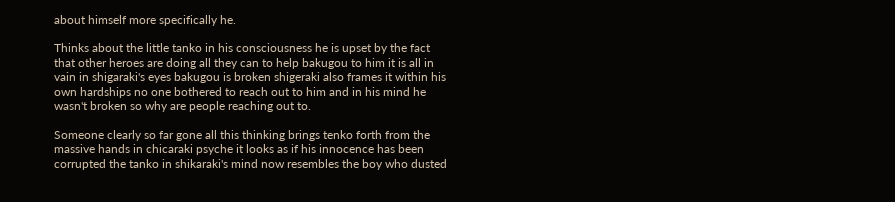about himself more specifically he.

Thinks about the little tanko in his consciousness he is upset by the fact that other heroes are doing all they can to help bakugou to him it is all in vain in shigaraki's eyes bakugou is broken shigeraki also frames it within his own hardships no one bothered to reach out to him and in his mind he wasn't broken so why are people reaching out to.

Someone clearly so far gone all this thinking brings tenko forth from the massive hands in chicaraki psyche it looks as if his innocence has been corrupted the tanko in shikaraki's mind now resembles the boy who dusted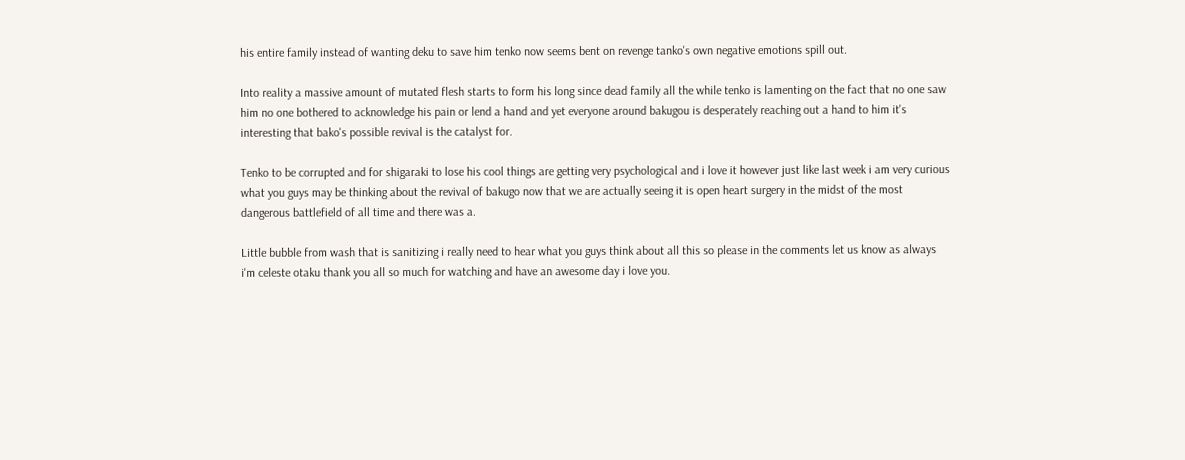his entire family instead of wanting deku to save him tenko now seems bent on revenge tanko's own negative emotions spill out.

Into reality a massive amount of mutated flesh starts to form his long since dead family all the while tenko is lamenting on the fact that no one saw him no one bothered to acknowledge his pain or lend a hand and yet everyone around bakugou is desperately reaching out a hand to him it's interesting that bako's possible revival is the catalyst for.

Tenko to be corrupted and for shigaraki to lose his cool things are getting very psychological and i love it however just like last week i am very curious what you guys may be thinking about the revival of bakugo now that we are actually seeing it is open heart surgery in the midst of the most dangerous battlefield of all time and there was a.

Little bubble from wash that is sanitizing i really need to hear what you guys think about all this so please in the comments let us know as always i'm celeste otaku thank you all so much for watching and have an awesome day i love you.